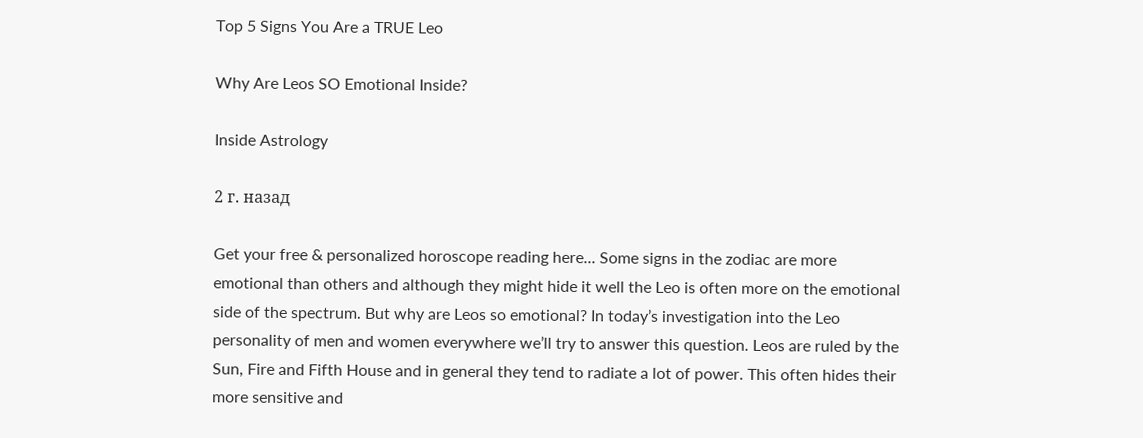Top 5 Signs You Are a TRUE Leo

Why Are Leos SO Emotional Inside?

Inside Astrology

2 г. назад

Get your free & personalized horoscope reading here... Some signs in the zodiac are more emotional than others and although they might hide it well the Leo is often more on the emotional side of the spectrum. But why are Leos so emotional? In today’s investigation into the Leo personality of men and women everywhere we’ll try to answer this question. Leos are ruled by the Sun, Fire and Fifth House and in general they tend to radiate a lot of power. This often hides their more sensitive and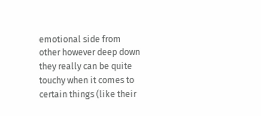emotional side from other however deep down they really can be quite touchy when it comes to certain things (like their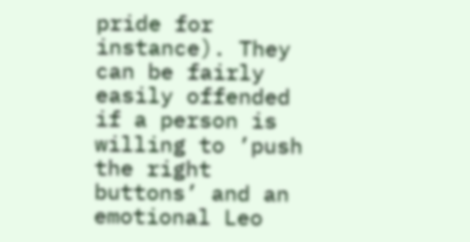pride for instance). They can be fairly easily offended if a person is willing to ’push the right buttons’ and an emotional Leo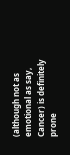(although not as emotional as say, Cancer) is definitely prone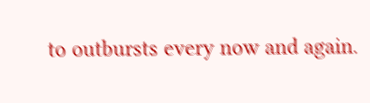to outbursts every now and again.